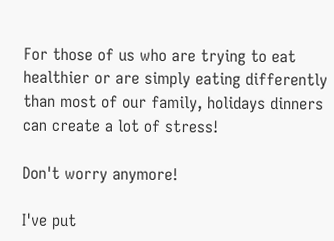For those of us who are trying to eat healthier or are simply eating differently than most of our family, holidays dinners can create a lot of stress!

Don't worry anymore!

I've put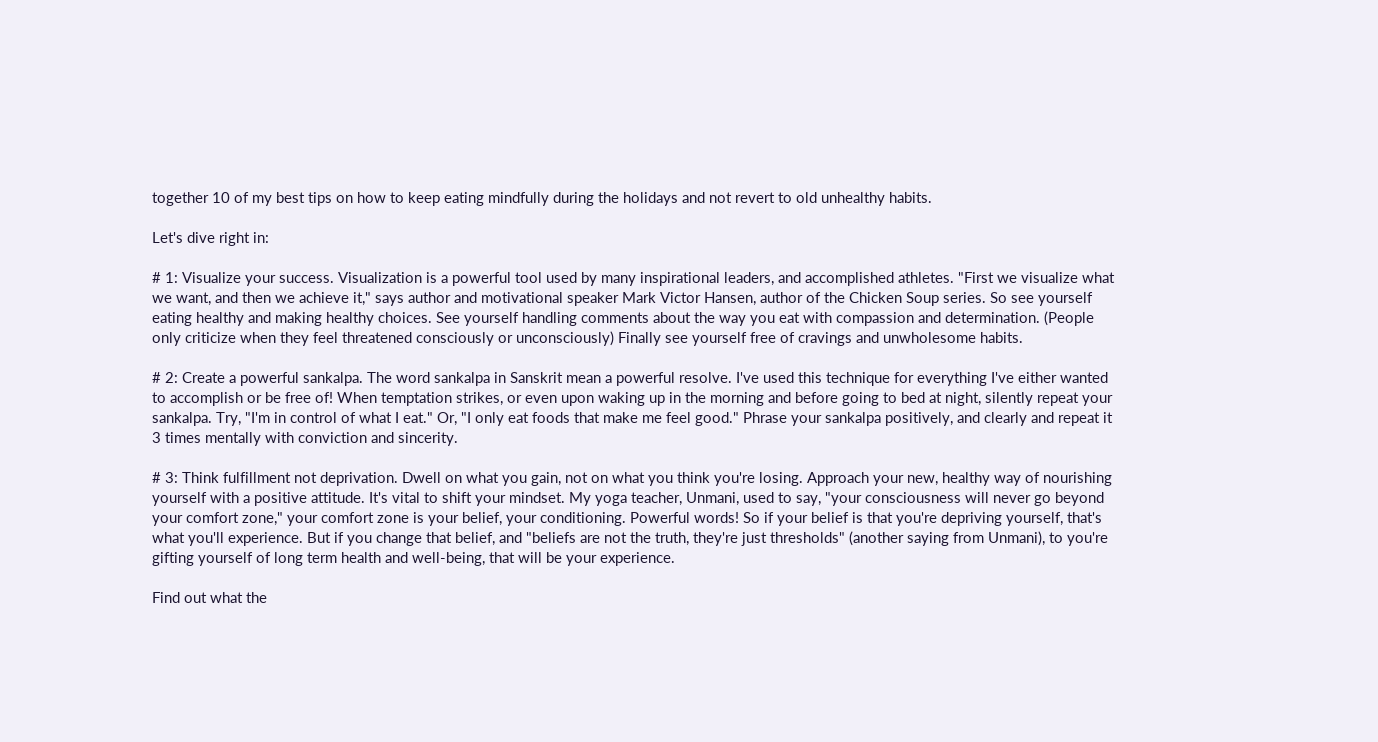together 10 of my best tips on how to keep eating mindfully during the holidays and not revert to old unhealthy habits.

Let's dive right in:

# 1: Visualize your success. Visualization is a powerful tool used by many inspirational leaders, and accomplished athletes. "First we visualize what we want, and then we achieve it," says author and motivational speaker Mark Victor Hansen, author of the Chicken Soup series. So see yourself eating healthy and making healthy choices. See yourself handling comments about the way you eat with compassion and determination. (People only criticize when they feel threatened consciously or unconsciously) Finally see yourself free of cravings and unwholesome habits.

# 2: Create a powerful sankalpa. The word sankalpa in Sanskrit mean a powerful resolve. I've used this technique for everything I've either wanted to accomplish or be free of! When temptation strikes, or even upon waking up in the morning and before going to bed at night, silently repeat your sankalpa. Try, "I'm in control of what I eat." Or, "I only eat foods that make me feel good." Phrase your sankalpa positively, and clearly and repeat it 3 times mentally with conviction and sincerity.

# 3: Think fulfillment not deprivation. Dwell on what you gain, not on what you think you're losing. Approach your new, healthy way of nourishing yourself with a positive attitude. It's vital to shift your mindset. My yoga teacher, Unmani, used to say, "your consciousness will never go beyond your comfort zone," your comfort zone is your belief, your conditioning. Powerful words! So if your belief is that you're depriving yourself, that's what you'll experience. But if you change that belief, and "beliefs are not the truth, they're just thresholds" (another saying from Unmani), to you're gifting yourself of long term health and well-being, that will be your experience.

Find out what the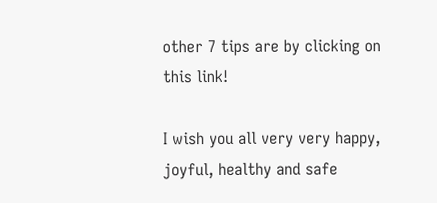other 7 tips are by clicking on this link!

I wish you all very very happy, joyful, healthy and safe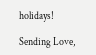holidays!

Sending Love,